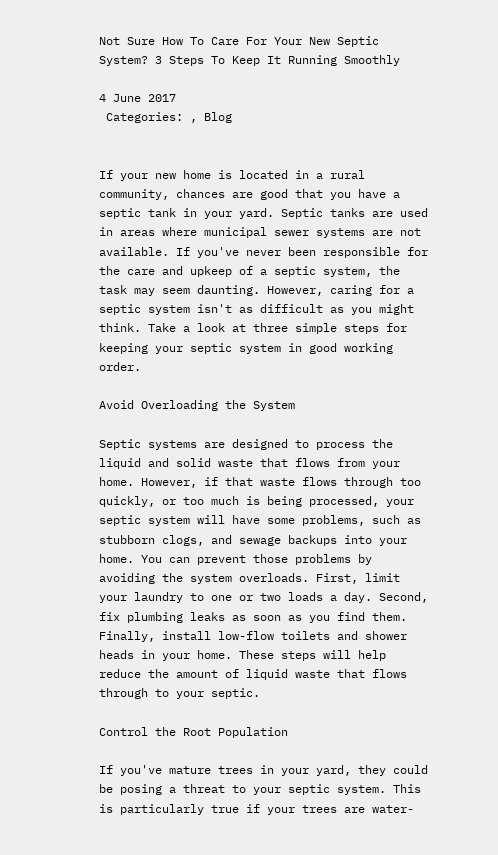Not Sure How To Care For Your New Septic System? 3 Steps To Keep It Running Smoothly

4 June 2017
 Categories: , Blog


If your new home is located in a rural community, chances are good that you have a septic tank in your yard. Septic tanks are used in areas where municipal sewer systems are not available. If you've never been responsible for the care and upkeep of a septic system, the task may seem daunting. However, caring for a septic system isn't as difficult as you might think. Take a look at three simple steps for keeping your septic system in good working order.

Avoid Overloading the System

Septic systems are designed to process the liquid and solid waste that flows from your home. However, if that waste flows through too quickly, or too much is being processed, your septic system will have some problems, such as stubborn clogs, and sewage backups into your home. You can prevent those problems by avoiding the system overloads. First, limit your laundry to one or two loads a day. Second, fix plumbing leaks as soon as you find them. Finally, install low-flow toilets and shower heads in your home. These steps will help reduce the amount of liquid waste that flows through to your septic.

Control the Root Population

If you've mature trees in your yard, they could be posing a threat to your septic system. This is particularly true if your trees are water-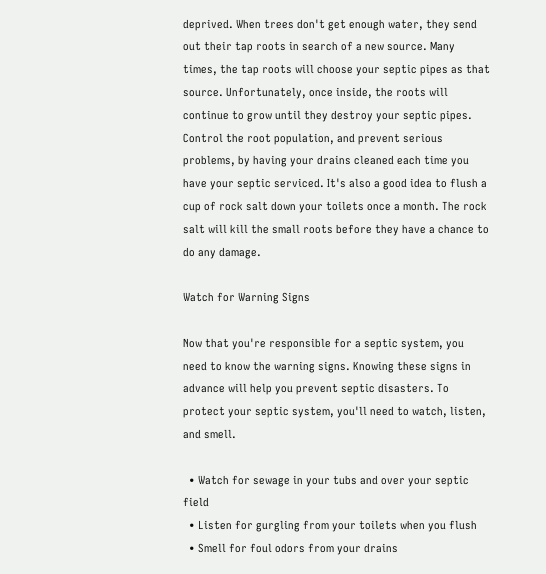deprived. When trees don't get enough water, they send out their tap roots in search of a new source. Many times, the tap roots will choose your septic pipes as that source. Unfortunately, once inside, the roots will continue to grow until they destroy your septic pipes. Control the root population, and prevent serious problems, by having your drains cleaned each time you have your septic serviced. It's also a good idea to flush a cup of rock salt down your toilets once a month. The rock salt will kill the small roots before they have a chance to do any damage.

Watch for Warning Signs

Now that you're responsible for a septic system, you need to know the warning signs. Knowing these signs in advance will help you prevent septic disasters. To protect your septic system, you'll need to watch, listen, and smell.

  • Watch for sewage in your tubs and over your septic field
  • Listen for gurgling from your toilets when you flush
  • Smell for foul odors from your drains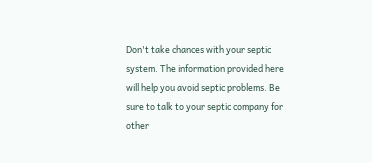Don't take chances with your septic system. The information provided here will help you avoid septic problems. Be sure to talk to your septic company for other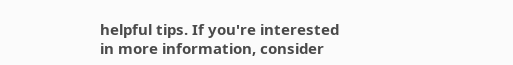helpful tips. If you're interested in more information, consider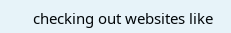checking out websites like